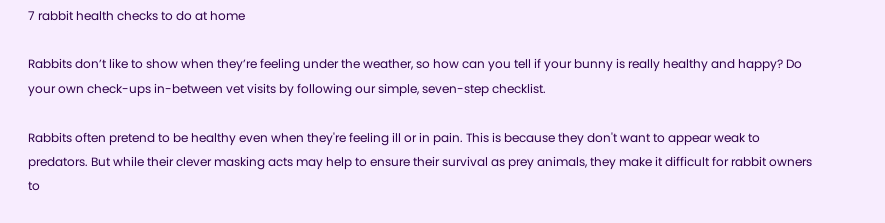7 rabbit health checks to do at home

Rabbits don’t like to show when they’re feeling under the weather, so how can you tell if your bunny is really healthy and happy? Do your own check-ups in-between vet visits by following our simple, seven-step checklist.

Rabbits often pretend to be healthy even when they're feeling ill or in pain. This is because they don't want to appear weak to predators. But while their clever masking acts may help to ensure their survival as prey animals, they make it difficult for rabbit owners to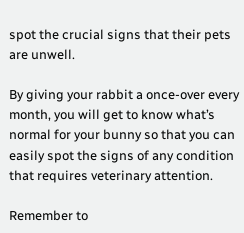spot the crucial signs that their pets are unwell.

By giving your rabbit a once-over every month, you will get to know what’s normal for your bunny so that you can easily spot the signs of any condition that requires veterinary attention.

Remember to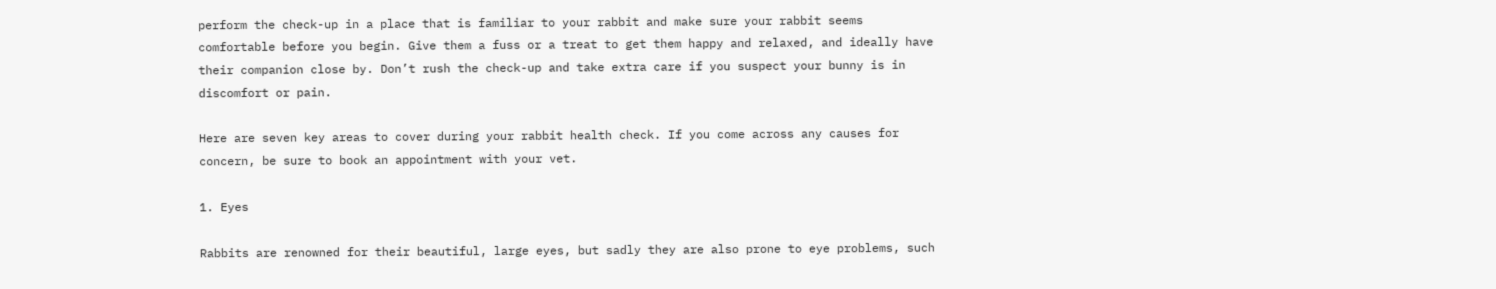perform the check-up in a place that is familiar to your rabbit and make sure your rabbit seems comfortable before you begin. Give them a fuss or a treat to get them happy and relaxed, and ideally have their companion close by. Don’t rush the check-up and take extra care if you suspect your bunny is in discomfort or pain.

Here are seven key areas to cover during your rabbit health check. If you come across any causes for concern, be sure to book an appointment with your vet.

1. Eyes

Rabbits are renowned for their beautiful, large eyes, but sadly they are also prone to eye problems, such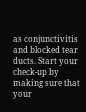as conjunctivitis and blocked tear ducts. Start your check-up by making sure that your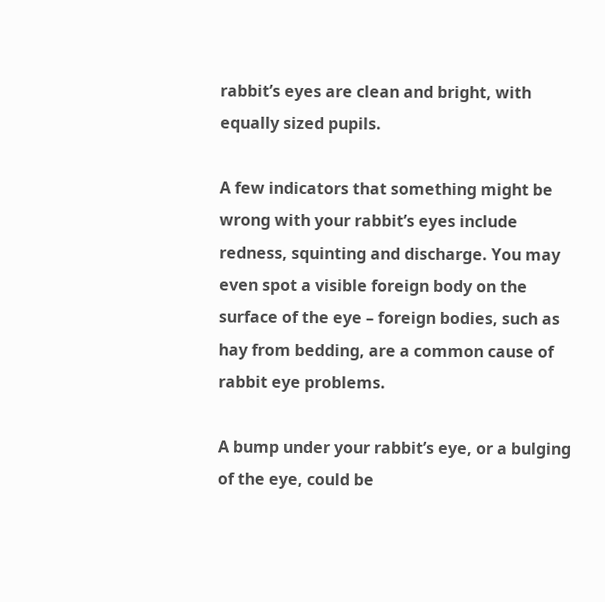rabbit’s eyes are clean and bright, with equally sized pupils.

A few indicators that something might be wrong with your rabbit’s eyes include redness, squinting and discharge. You may even spot a visible foreign body on the surface of the eye – foreign bodies, such as hay from bedding, are a common cause of rabbit eye problems.

A bump under your rabbit’s eye, or a bulging of the eye, could be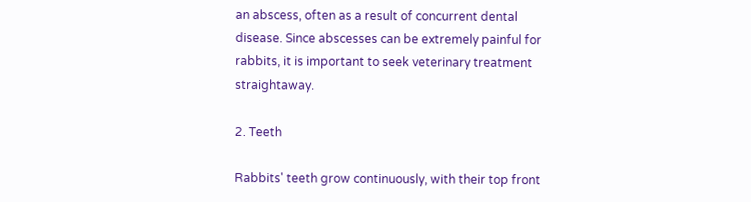an abscess, often as a result of concurrent dental disease. Since abscesses can be extremely painful for rabbits, it is important to seek veterinary treatment straightaway.

2. Teeth

Rabbits' teeth grow continuously, with their top front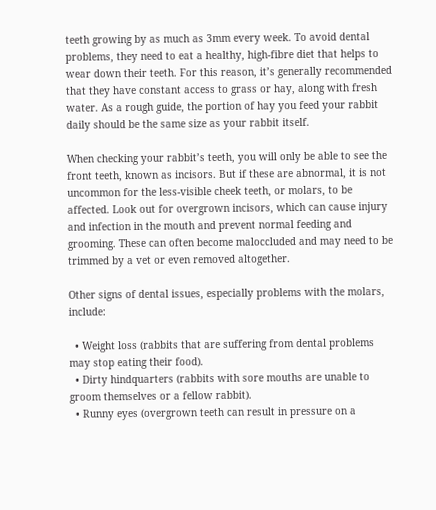teeth growing by as much as 3mm every week. To avoid dental problems, they need to eat a healthy, high-fibre diet that helps to wear down their teeth. For this reason, it’s generally recommended that they have constant access to grass or hay, along with fresh water. As a rough guide, the portion of hay you feed your rabbit daily should be the same size as your rabbit itself.

When checking your rabbit’s teeth, you will only be able to see the front teeth, known as incisors. But if these are abnormal, it is not uncommon for the less-visible cheek teeth, or molars, to be affected. Look out for overgrown incisors, which can cause injury and infection in the mouth and prevent normal feeding and grooming. These can often become maloccluded and may need to be trimmed by a vet or even removed altogether.

Other signs of dental issues, especially problems with the molars, include:

  • Weight loss (rabbits that are suffering from dental problems may stop eating their food).
  • Dirty hindquarters (rabbits with sore mouths are unable to groom themselves or a fellow rabbit).
  • Runny eyes (overgrown teeth can result in pressure on a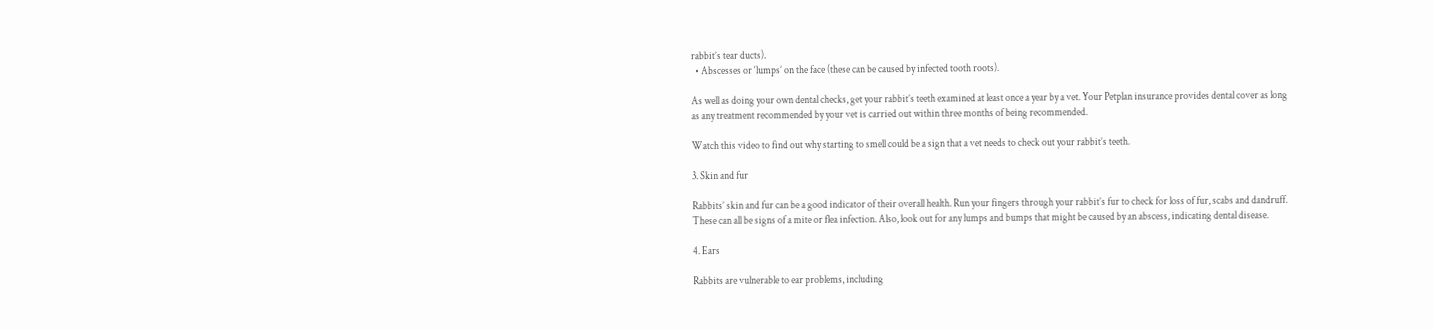rabbit’s tear ducts).
  • Abscesses or ‘lumps’ on the face (these can be caused by infected tooth roots).

As well as doing your own dental checks, get your rabbit’s teeth examined at least once a year by a vet. Your Petplan insurance provides dental cover as long as any treatment recommended by your vet is carried out within three months of being recommended.

Watch this video to find out why starting to smell could be a sign that a vet needs to check out your rabbit’s teeth.

3. Skin and fur

Rabbits’ skin and fur can be a good indicator of their overall health. Run your fingers through your rabbit’s fur to check for loss of fur, scabs and dandruff. These can all be signs of a mite or flea infection. Also, look out for any lumps and bumps that might be caused by an abscess, indicating dental disease.

4. Ears

Rabbits are vulnerable to ear problems, including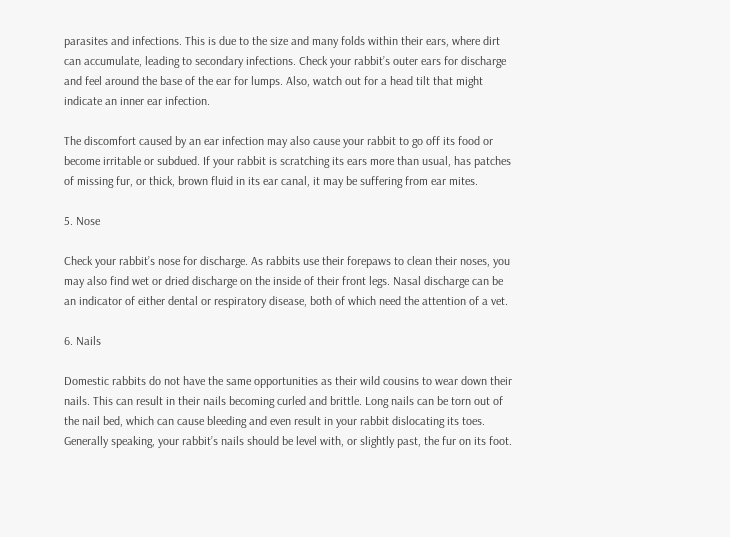parasites and infections. This is due to the size and many folds within their ears, where dirt can accumulate, leading to secondary infections. Check your rabbit’s outer ears for discharge and feel around the base of the ear for lumps. Also, watch out for a head tilt that might indicate an inner ear infection.

The discomfort caused by an ear infection may also cause your rabbit to go off its food or become irritable or subdued. If your rabbit is scratching its ears more than usual, has patches of missing fur, or thick, brown fluid in its ear canal, it may be suffering from ear mites.

5. Nose

Check your rabbit’s nose for discharge. As rabbits use their forepaws to clean their noses, you may also find wet or dried discharge on the inside of their front legs. Nasal discharge can be an indicator of either dental or respiratory disease, both of which need the attention of a vet.

6. Nails

Domestic rabbits do not have the same opportunities as their wild cousins to wear down their nails. This can result in their nails becoming curled and brittle. Long nails can be torn out of the nail bed, which can cause bleeding and even result in your rabbit dislocating its toes. Generally speaking, your rabbit’s nails should be level with, or slightly past, the fur on its foot.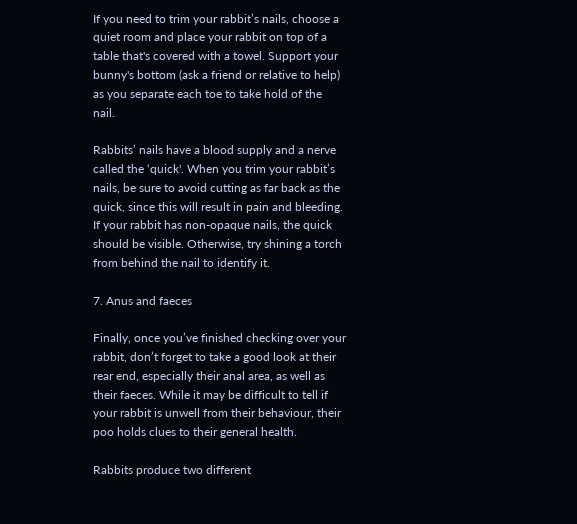If you need to trim your rabbit’s nails, choose a quiet room and place your rabbit on top of a table that's covered with a towel. Support your bunny's bottom (ask a friend or relative to help) as you separate each toe to take hold of the nail.

Rabbits’ nails have a blood supply and a nerve called the ‘quick'. When you trim your rabbit’s nails, be sure to avoid cutting as far back as the quick, since this will result in pain and bleeding. If your rabbit has non-opaque nails, the quick should be visible. Otherwise, try shining a torch from behind the nail to identify it.

7. Anus and faeces

Finally, once you’ve finished checking over your rabbit, don’t forget to take a good look at their rear end, especially their anal area, as well as their faeces. While it may be difficult to tell if your rabbit is unwell from their behaviour, their poo holds clues to their general health.

Rabbits produce two different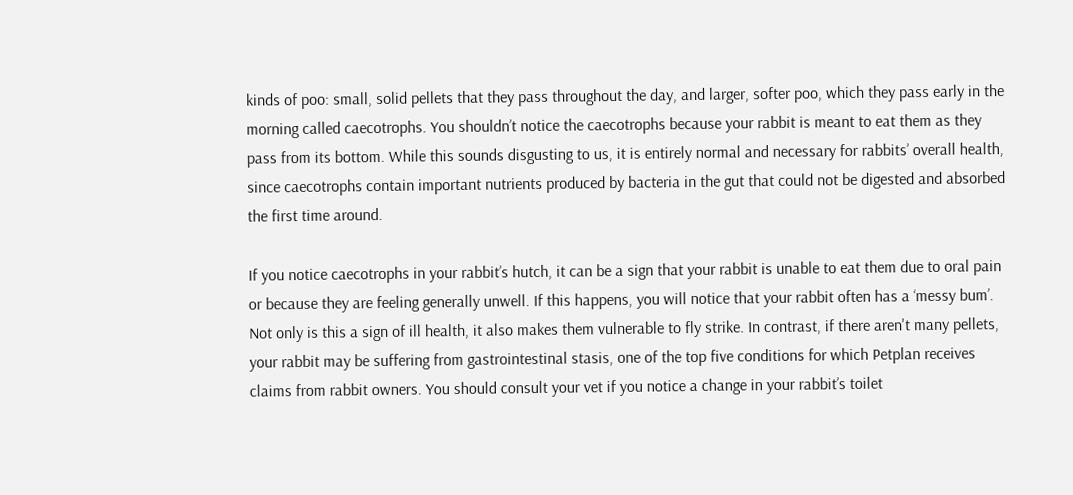kinds of poo: small, solid pellets that they pass throughout the day, and larger, softer poo, which they pass early in the morning called caecotrophs. You shouldn’t notice the caecotrophs because your rabbit is meant to eat them as they pass from its bottom. While this sounds disgusting to us, it is entirely normal and necessary for rabbits’ overall health, since caecotrophs contain important nutrients produced by bacteria in the gut that could not be digested and absorbed the first time around.

If you notice caecotrophs in your rabbit’s hutch, it can be a sign that your rabbit is unable to eat them due to oral pain or because they are feeling generally unwell. If this happens, you will notice that your rabbit often has a ‘messy bum’. Not only is this a sign of ill health, it also makes them vulnerable to fly strike. In contrast, if there aren't many pellets, your rabbit may be suffering from gastrointestinal stasis, one of the top five conditions for which Petplan receives claims from rabbit owners. You should consult your vet if you notice a change in your rabbit’s toilet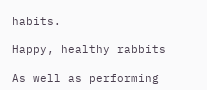habits.

Happy, healthy rabbits

As well as performing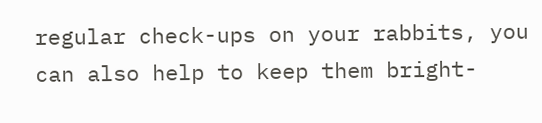regular check-ups on your rabbits, you can also help to keep them bright-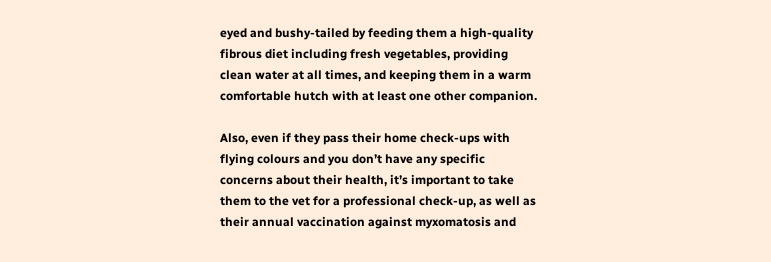eyed and bushy-tailed by feeding them a high-quality fibrous diet including fresh vegetables, providing clean water at all times, and keeping them in a warm comfortable hutch with at least one other companion.

Also, even if they pass their home check-ups with flying colours and you don’t have any specific concerns about their health, it’s important to take them to the vet for a professional check-up, as well as their annual vaccination against myxomatosis and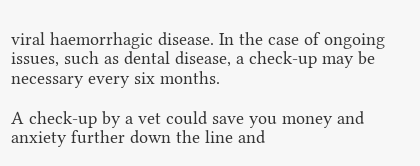viral haemorrhagic disease. In the case of ongoing issues, such as dental disease, a check-up may be necessary every six months.

A check-up by a vet could save you money and anxiety further down the line and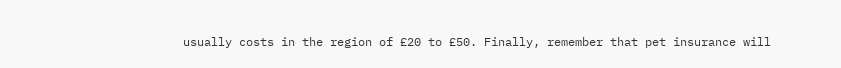usually costs in the region of £20 to £50. Finally, remember that pet insurance will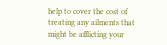help to cover the cost of treating any ailments that might be afflicting your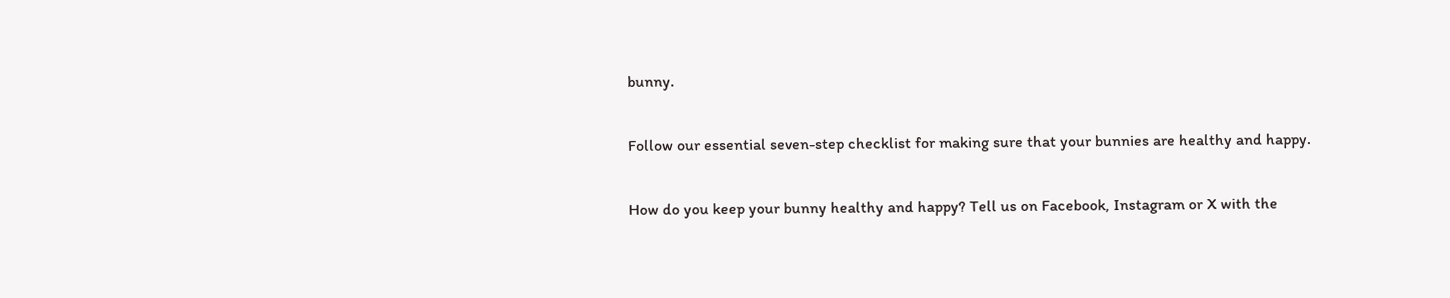bunny.

Follow our essential seven-step checklist for making sure that your bunnies are healthy and happy.

How do you keep your bunny healthy and happy? Tell us on Facebook, Instagram or X with the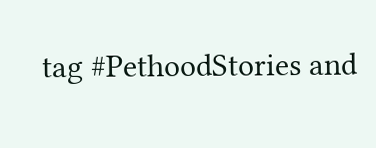tag #PethoodStories and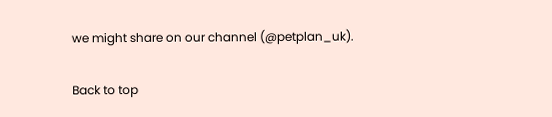we might share on our channel (@petplan_uk).

Back to top